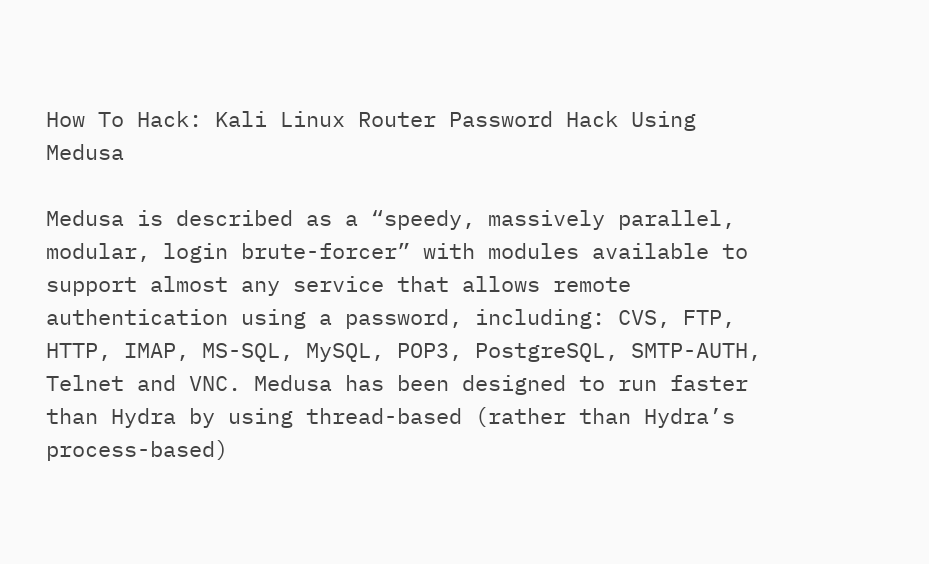How To Hack: Kali Linux Router Password Hack Using Medusa

Medusa is described as a “speedy, massively parallel, modular, login brute-forcer” with modules available to support almost any service that allows remote authentication using a password, including: CVS, FTP, HTTP, IMAP, MS-SQL, MySQL, POP3, PostgreSQL, SMTP-AUTH, Telnet and VNC. Medusa has been designed to run faster than Hydra by using thread-based (rather than Hydra’s process-based)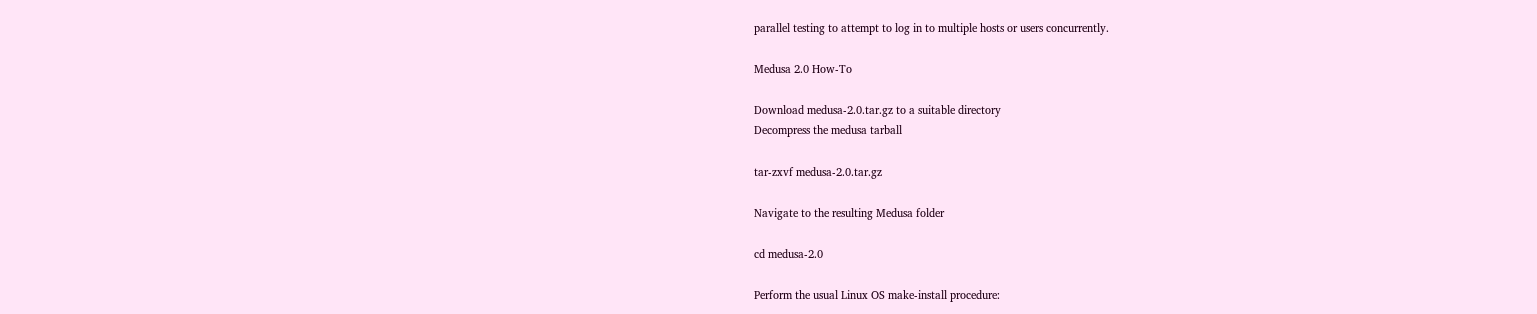parallel testing to attempt to log in to multiple hosts or users concurrently.

Medusa 2.0 How-To

Download medusa-2.0.tar.gz to a suitable directory
Decompress the medusa tarball

tar-zxvf medusa-2.0.tar.gz

Navigate to the resulting Medusa folder

cd medusa-2.0

Perform the usual Linux OS make-install procedure: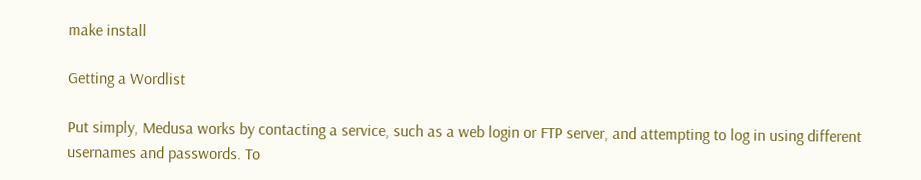make install

Getting a Wordlist

Put simply, Medusa works by contacting a service, such as a web login or FTP server, and attempting to log in using different usernames and passwords. To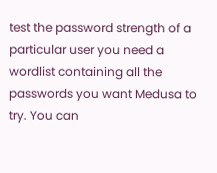test the password strength of a particular user you need a wordlist containing all the passwords you want Medusa to try. You can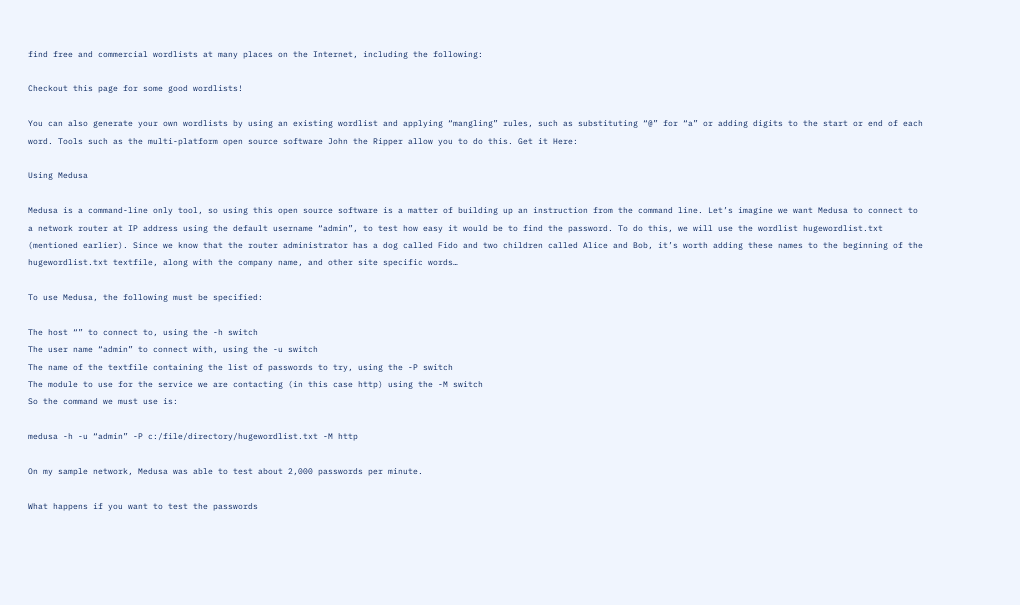find free and commercial wordlists at many places on the Internet, including the following:

Checkout this page for some good wordlists!

You can also generate your own wordlists by using an existing wordlist and applying “mangling” rules, such as substituting “@” for “a” or adding digits to the start or end of each word. Tools such as the multi-platform open source software John the Ripper allow you to do this. Get it Here:

Using Medusa

Medusa is a command-line only tool, so using this open source software is a matter of building up an instruction from the command line. Let’s imagine we want Medusa to connect to a network router at IP address using the default username “admin”, to test how easy it would be to find the password. To do this, we will use the wordlist hugewordlist.txt (mentioned earlier). Since we know that the router administrator has a dog called Fido and two children called Alice and Bob, it’s worth adding these names to the beginning of the hugewordlist.txt textfile, along with the company name, and other site specific words…

To use Medusa, the following must be specified:

The host “” to connect to, using the -h switch
The user name “admin” to connect with, using the -u switch
The name of the textfile containing the list of passwords to try, using the -P switch
The module to use for the service we are contacting (in this case http) using the -M switch
So the command we must use is:

medusa -h -u “admin” -P c:/file/directory/hugewordlist.txt -M http

On my sample network, Medusa was able to test about 2,000 passwords per minute.

What happens if you want to test the passwords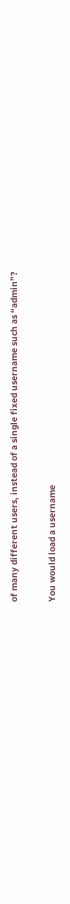of many different users, instead of a single fixed username such as “admin”?

You would load a username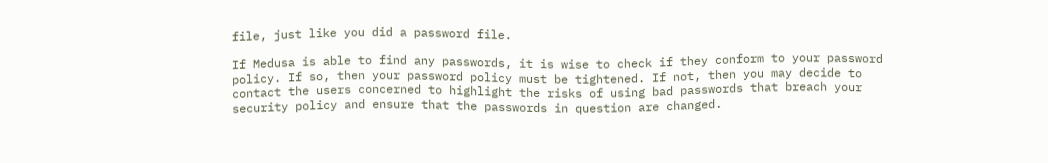file, just like you did a password file.

If Medusa is able to find any passwords, it is wise to check if they conform to your password policy. If so, then your password policy must be tightened. If not, then you may decide to contact the users concerned to highlight the risks of using bad passwords that breach your security policy and ensure that the passwords in question are changed.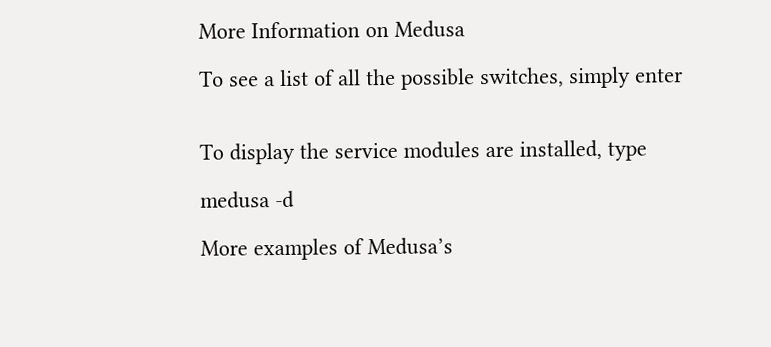More Information on Medusa

To see a list of all the possible switches, simply enter


To display the service modules are installed, type

medusa -d

More examples of Medusa’s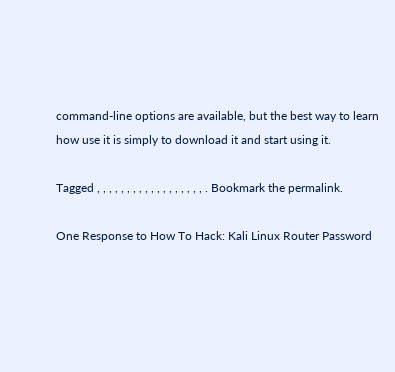command-line options are available, but the best way to learn how use it is simply to download it and start using it.

Tagged , , , , , , , , , , , , , , , , , , . Bookmark the permalink.

One Response to How To Hack: Kali Linux Router Password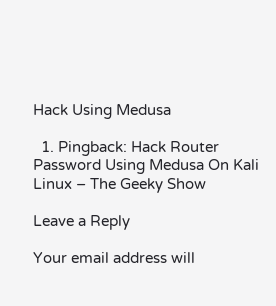Hack Using Medusa

  1. Pingback: Hack Router Password Using Medusa On Kali Linux – The Geeky Show

Leave a Reply

Your email address will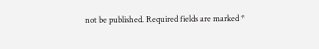not be published. Required fields are marked *